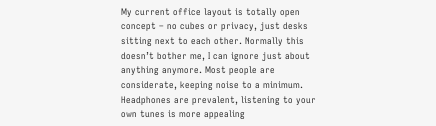My current office layout is totally open concept – no cubes or privacy, just desks sitting next to each other. Normally this doesn’t bother me, I can ignore just about anything anymore. Most people are considerate, keeping noise to a minimum. Headphones are prevalent, listening to your own tunes is more appealing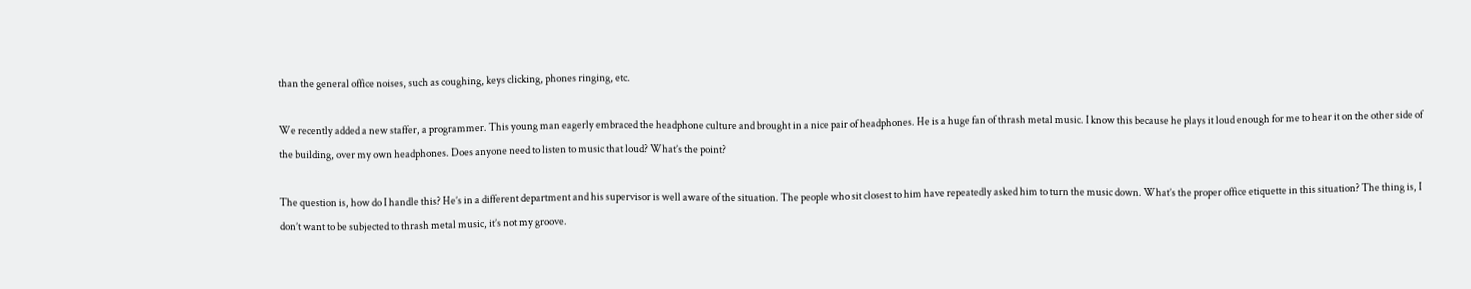than the general office noises, such as coughing, keys clicking, phones ringing, etc.

We recently added a new staffer, a programmer. This young man eagerly embraced the headphone culture and brought in a nice pair of headphones. He is a huge fan of thrash metal music. I know this because he plays it loud enough for me to hear it on the other side of the building, over my own headphones. Does anyone need to listen to music that loud? What’s the point?

The question is, how do I handle this? He’s in a different department and his supervisor is well aware of the situation. The people who sit closest to him have repeatedly asked him to turn the music down. What’s the proper office etiquette in this situation? The thing is, I don’t want to be subjected to thrash metal music, it’s not my groove.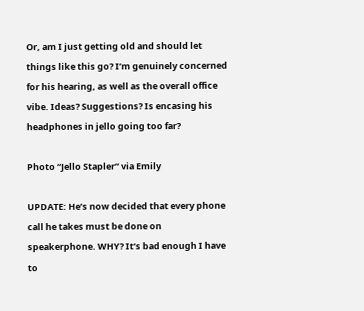Or, am I just getting old and should let things like this go? I’m genuinely concerned for his hearing, as well as the overall office vibe. Ideas? Suggestions? Is encasing his headphones in jello going too far?

Photo “Jello Stapler” via Emily

UPDATE: He’s now decided that every phone call he takes must be done on speakerphone. WHY? It’s bad enough I have to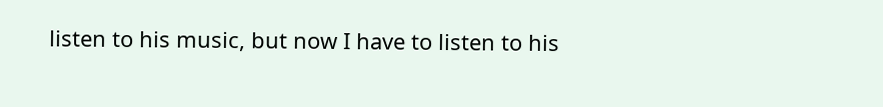listen to his music, but now I have to listen to his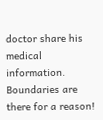doctor share his medical information. Boundaries are there for a reason!